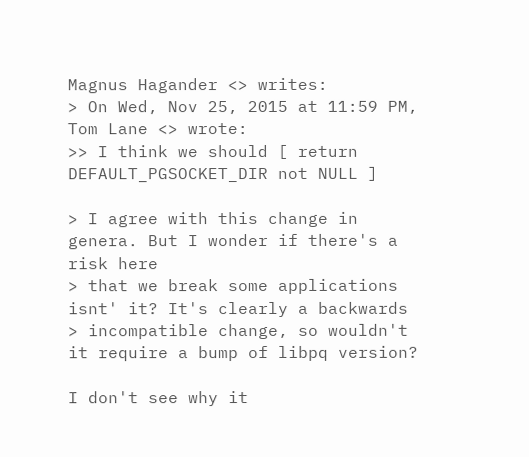Magnus Hagander <> writes:
> On Wed, Nov 25, 2015 at 11:59 PM, Tom Lane <> wrote:
>> I think we should [ return DEFAULT_PGSOCKET_DIR not NULL ]

> I agree with this change in genera. But I wonder if there's a risk here
> that we break some applications isnt' it? It's clearly a backwards
> incompatible change, so wouldn't it require a bump of libpq version?

I don't see why it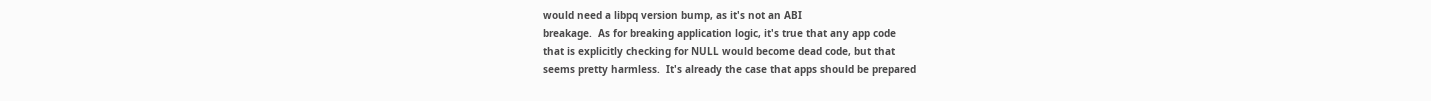would need a libpq version bump, as it's not an ABI
breakage.  As for breaking application logic, it's true that any app code
that is explicitly checking for NULL would become dead code, but that
seems pretty harmless.  It's already the case that apps should be prepared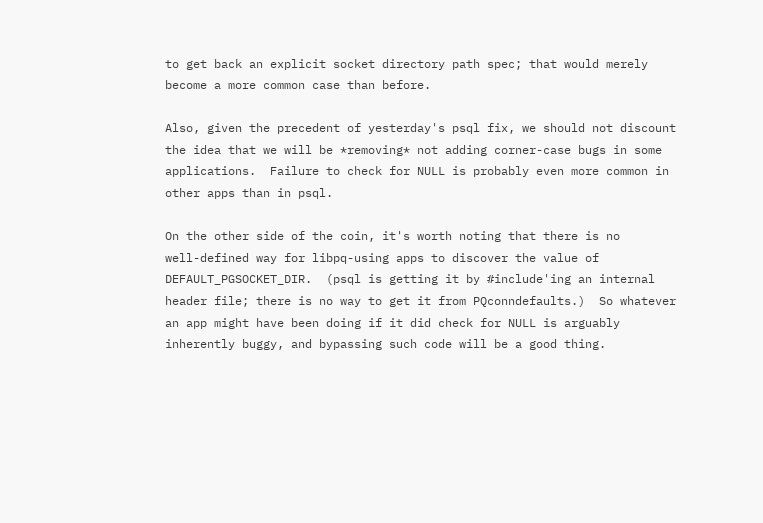to get back an explicit socket directory path spec; that would merely
become a more common case than before.

Also, given the precedent of yesterday's psql fix, we should not discount
the idea that we will be *removing* not adding corner-case bugs in some
applications.  Failure to check for NULL is probably even more common in
other apps than in psql.

On the other side of the coin, it's worth noting that there is no
well-defined way for libpq-using apps to discover the value of
DEFAULT_PGSOCKET_DIR.  (psql is getting it by #include'ing an internal
header file; there is no way to get it from PQconndefaults.)  So whatever
an app might have been doing if it did check for NULL is arguably
inherently buggy, and bypassing such code will be a good thing.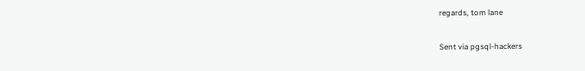regards, tom lane

Sent via pgsql-hackers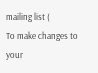mailing list (
To make changes to your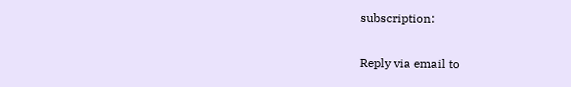subscription:

Reply via email to